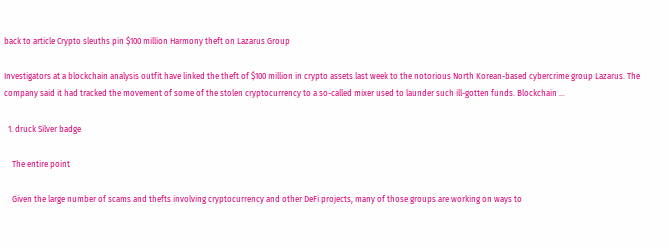back to article Crypto sleuths pin $100 million Harmony theft on Lazarus Group

Investigators at a blockchain analysis outfit have linked the theft of $100 million in crypto assets last week to the notorious North Korean-based cybercrime group Lazarus. The company said it had tracked the movement of some of the stolen cryptocurrency to a so-called mixer used to launder such ill-gotten funds. Blockchain …

  1. druck Silver badge

    The entire point

    Given the large number of scams and thefts involving cryptocurrency and other DeFi projects, many of those groups are working on ways to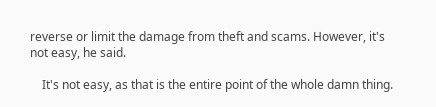reverse or limit the damage from theft and scams. However, it's not easy, he said.

    It's not easy, as that is the entire point of the whole damn thing.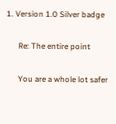1. Version 1.0 Silver badge

      Re: The entire point

      You are a whole lot safer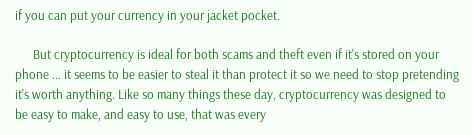if you can put your currency in your jacket pocket.

      But cryptocurrency is ideal for both scams and theft even if it's stored on your phone ... it seems to be easier to steal it than protect it so we need to stop pretending it's worth anything. Like so many things these day, cryptocurrency was designed to be easy to make, and easy to use, that was every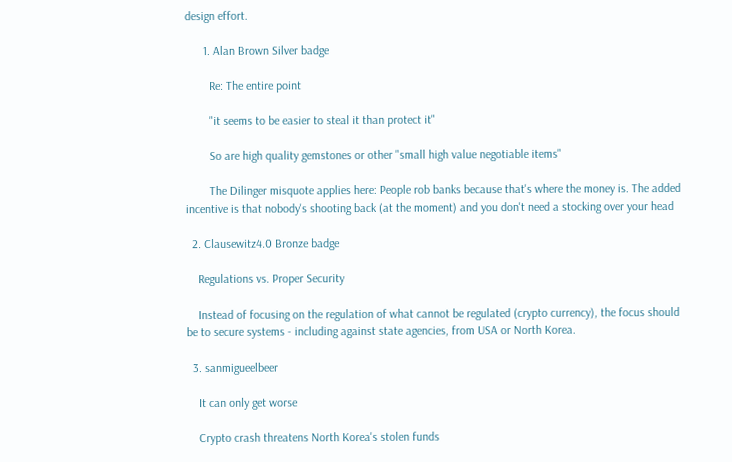design effort.

      1. Alan Brown Silver badge

        Re: The entire point

        "it seems to be easier to steal it than protect it"

        So are high quality gemstones or other "small high value negotiable items"

        The Dilinger misquote applies here: People rob banks because that's where the money is. The added incentive is that nobody's shooting back (at the moment) and you don't need a stocking over your head

  2. Clausewitz4.0 Bronze badge

    Regulations vs. Proper Security

    Instead of focusing on the regulation of what cannot be regulated (crypto currency), the focus should be to secure systems - including against state agencies, from USA or North Korea.

  3. sanmigueelbeer

    It can only get worse

    Crypto crash threatens North Korea's stolen funds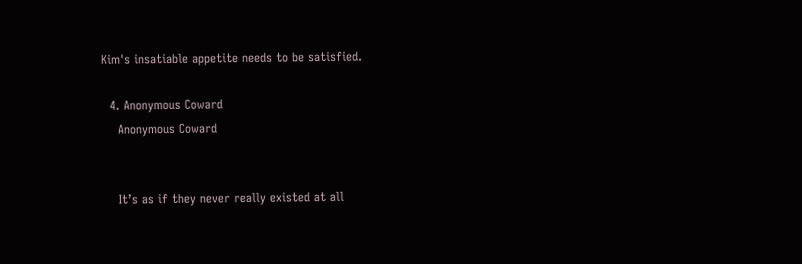Kim's insatiable appetite needs to be satisfied.

  4. Anonymous Coward
    Anonymous Coward


    It’s as if they never really existed at all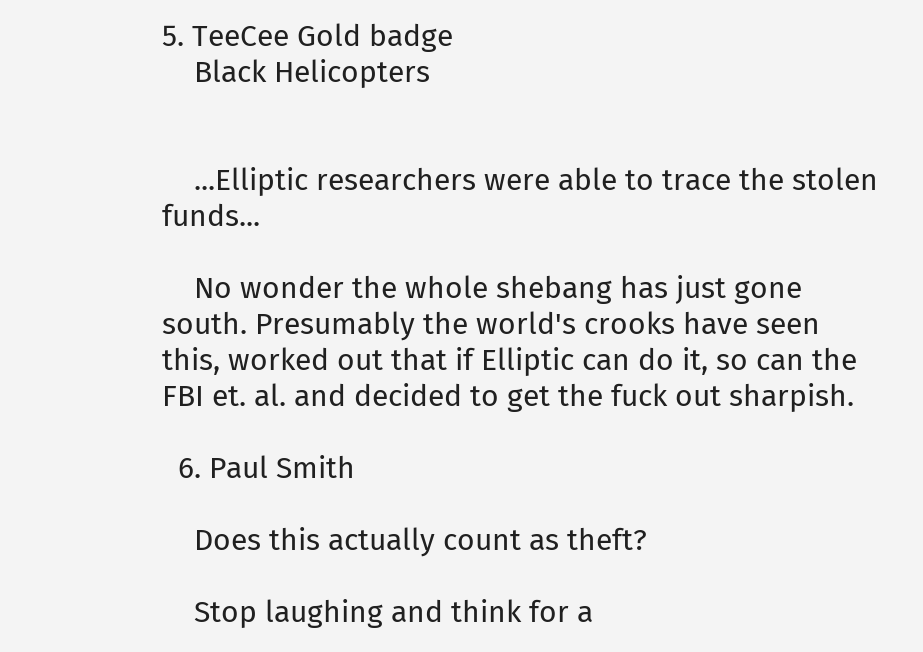5. TeeCee Gold badge
    Black Helicopters


    ...Elliptic researchers were able to trace the stolen funds...

    No wonder the whole shebang has just gone south. Presumably the world's crooks have seen this, worked out that if Elliptic can do it, so can the FBI et. al. and decided to get the fuck out sharpish.

  6. Paul Smith

    Does this actually count as theft?

    Stop laughing and think for a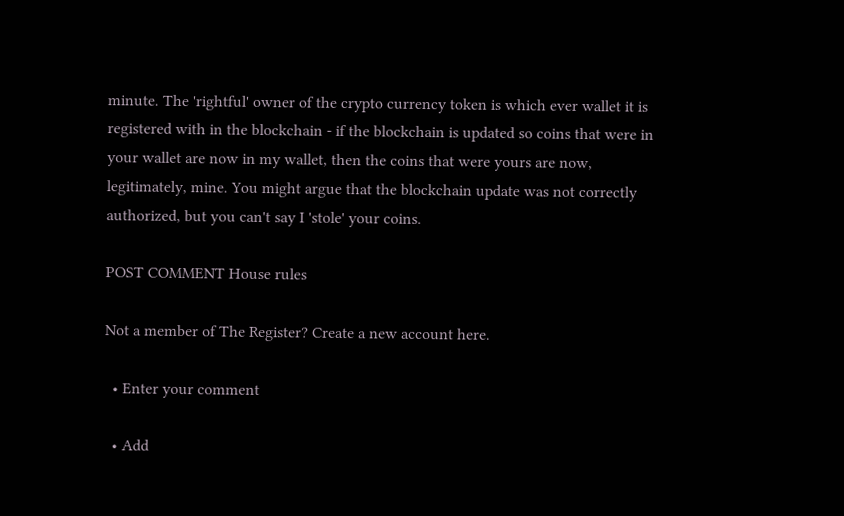minute. The 'rightful' owner of the crypto currency token is which ever wallet it is registered with in the blockchain - if the blockchain is updated so coins that were in your wallet are now in my wallet, then the coins that were yours are now, legitimately, mine. You might argue that the blockchain update was not correctly authorized, but you can't say I 'stole' your coins.

POST COMMENT House rules

Not a member of The Register? Create a new account here.

  • Enter your comment

  • Add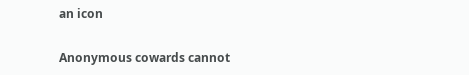an icon

Anonymous cowards cannot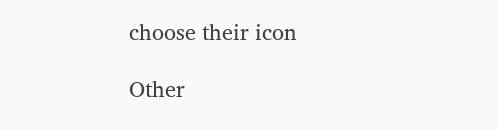choose their icon

Other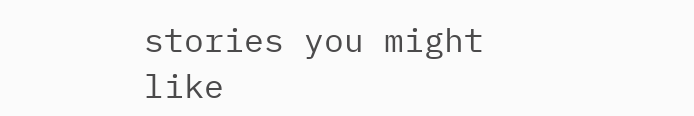stories you might like